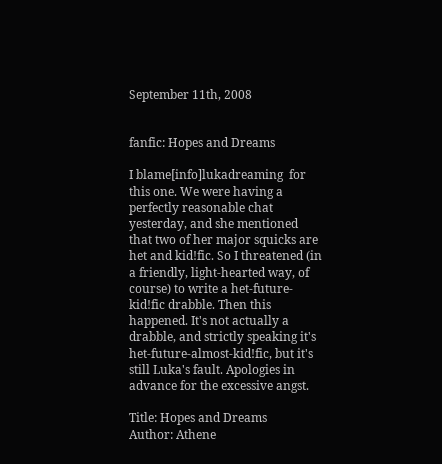September 11th, 2008


fanfic: Hopes and Dreams

I blame[info]lukadreaming  for this one. We were having a perfectly reasonable chat yesterday, and she mentioned that two of her major squicks are het and kid!fic. So I threatened (in a friendly, light-hearted way, of course) to write a het-future-kid!fic drabble. Then this happened. It's not actually a drabble, and strictly speaking it's het-future-almost-kid!fic, but it's still Luka's fault. Apologies in advance for the excessive angst.

Title: Hopes and Dreams
Author: Athene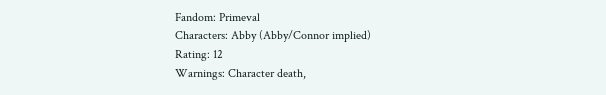Fandom: Primeval
Characters: Abby (Abby/Connor implied)
Rating: 12
Warnings: Character death,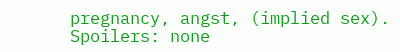pregnancy, angst, (implied sex).
Spoilers: none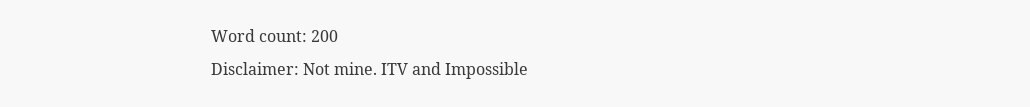Word count: 200
Disclaimer: Not mine. ITV and Impossible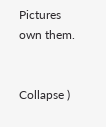Pictures own them.


Collapse )